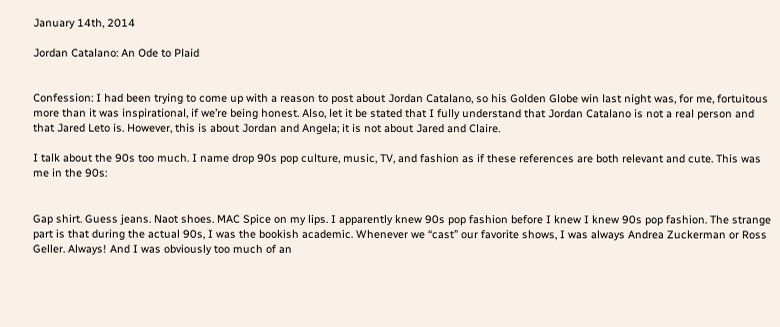January 14th, 2014

Jordan Catalano: An Ode to Plaid


Confession: I had been trying to come up with a reason to post about Jordan Catalano, so his Golden Globe win last night was, for me, fortuitous more than it was inspirational, if we’re being honest. Also, let it be stated that I fully understand that Jordan Catalano is not a real person and that Jared Leto is. However, this is about Jordan and Angela; it is not about Jared and Claire.

I talk about the 90s too much. I name drop 90s pop culture, music, TV, and fashion as if these references are both relevant and cute. This was me in the 90s:


Gap shirt. Guess jeans. Naot shoes. MAC Spice on my lips. I apparently knew 90s pop fashion before I knew I knew 90s pop fashion. The strange part is that during the actual 90s, I was the bookish academic. Whenever we “cast” our favorite shows, I was always Andrea Zuckerman or Ross Geller. Always! And I was obviously too much of an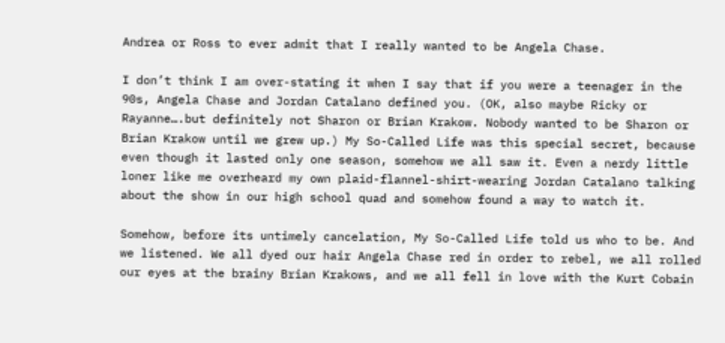Andrea or Ross to ever admit that I really wanted to be Angela Chase.

I don’t think I am over-stating it when I say that if you were a teenager in the 90s, Angela Chase and Jordan Catalano defined you. (OK, also maybe Ricky or Rayanne….but definitely not Sharon or Brian Krakow. Nobody wanted to be Sharon or Brian Krakow until we grew up.) My So-Called Life was this special secret, because even though it lasted only one season, somehow we all saw it. Even a nerdy little loner like me overheard my own plaid-flannel-shirt-wearing Jordan Catalano talking about the show in our high school quad and somehow found a way to watch it.

Somehow, before its untimely cancelation, My So-Called Life told us who to be. And we listened. We all dyed our hair Angela Chase red in order to rebel, we all rolled our eyes at the brainy Brian Krakows, and we all fell in love with the Kurt Cobain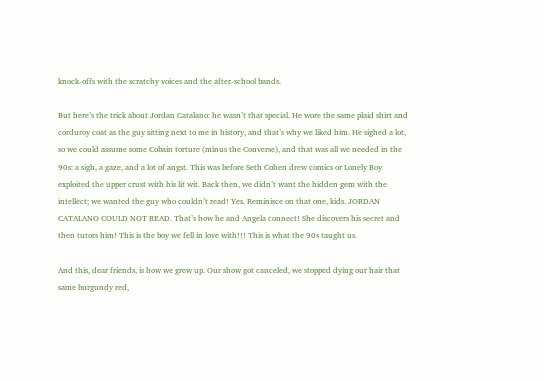knock-offs with the scratchy voices and the after-school bands.

But here’s the trick about Jordan Catalano: he wasn’t that special. He wore the same plaid shirt and corduroy coat as the guy sitting next to me in history, and that’s why we liked him. He sighed a lot, so we could assume some Cobain torture (minus the Converse), and that was all we needed in the 90s: a sigh, a gaze, and a lot of angst. This was before Seth Cohen drew comics or Lonely Boy exploited the upper crust with his lit wit. Back then, we didn’t want the hidden gem with the intellect; we wanted the guy who couldn’t read! Yes. Reminisce on that one, kids. JORDAN CATALANO COULD NOT READ. That’s how he and Angela connect! She discovers his secret and then tutors him! This is the boy we fell in love with!!! This is what the 90s taught us.

And this, dear friends, is how we grew up. Our show got canceled, we stopped dying our hair that same burgundy red,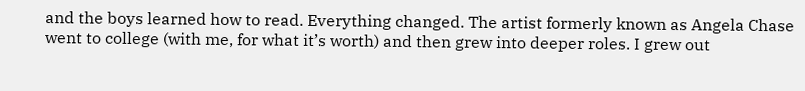and the boys learned how to read. Everything changed. The artist formerly known as Angela Chase went to college (with me, for what it’s worth) and then grew into deeper roles. I grew out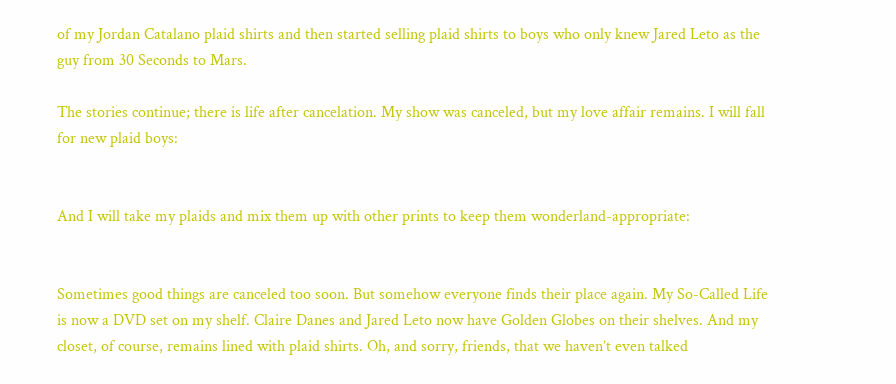of my Jordan Catalano plaid shirts and then started selling plaid shirts to boys who only knew Jared Leto as the guy from 30 Seconds to Mars.

The stories continue; there is life after cancelation. My show was canceled, but my love affair remains. I will fall for new plaid boys:


And I will take my plaids and mix them up with other prints to keep them wonderland-appropriate:


Sometimes good things are canceled too soon. But somehow everyone finds their place again. My So-Called Life is now a DVD set on my shelf. Claire Danes and Jared Leto now have Golden Globes on their shelves. And my closet, of course, remains lined with plaid shirts. Oh, and sorry, friends, that we haven’t even talked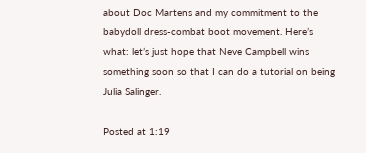about Doc Martens and my commitment to the babydoll dress-combat boot movement. Here’s what: let’s just hope that Neve Campbell wins something soon so that I can do a tutorial on being Julia Salinger.

Posted at 1:19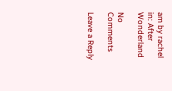am by rachel in: After Wonderland

No Comments

Leave a Reply